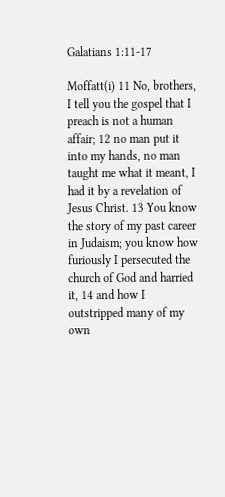Galatians 1:11-17

Moffatt(i) 11 No, brothers, I tell you the gospel that I preach is not a human affair; 12 no man put it into my hands, no man taught me what it meant, I had it by a revelation of Jesus Christ. 13 You know the story of my past career in Judaism; you know how furiously I persecuted the church of God and harried it, 14 and how I outstripped many of my own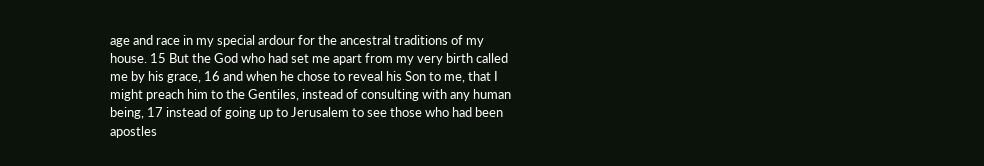age and race in my special ardour for the ancestral traditions of my house. 15 But the God who had set me apart from my very birth called me by his grace, 16 and when he chose to reveal his Son to me, that I might preach him to the Gentiles, instead of consulting with any human being, 17 instead of going up to Jerusalem to see those who had been apostles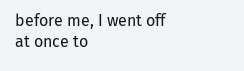before me, I went off at once to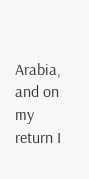Arabia, and on my return I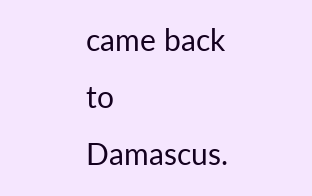came back to Damascus.